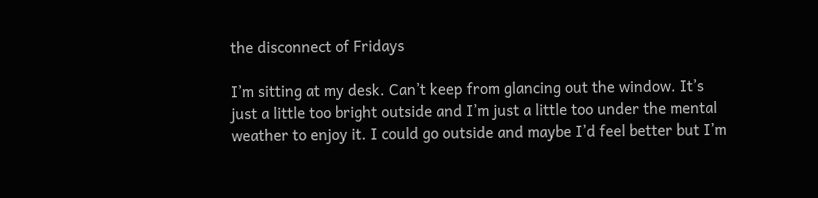the disconnect of Fridays

I’m sitting at my desk. Can’t keep from glancing out the window. It’s just a little too bright outside and I’m just a little too under the mental weather to enjoy it. I could go outside and maybe I’d feel better but I’m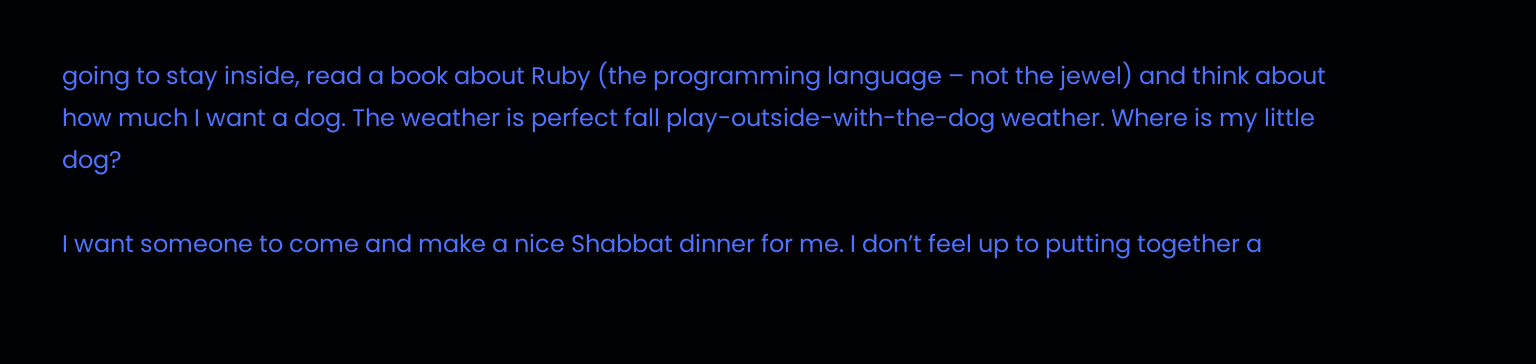going to stay inside, read a book about Ruby (the programming language – not the jewel) and think about how much I want a dog. The weather is perfect fall play-outside-with-the-dog weather. Where is my little dog?

I want someone to come and make a nice Shabbat dinner for me. I don’t feel up to putting together a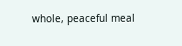whole, peaceful meal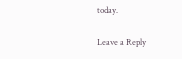today.

Leave a Reply